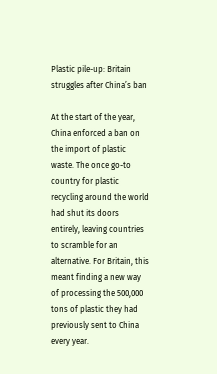Plastic pile-up: Britain struggles after China’s ban

At the start of the year, China enforced a ban on the import of plastic waste. The once go-to country for plastic recycling around the world had shut its doors entirely, leaving countries to scramble for an alternative. For Britain, this meant finding a new way of processing the 500,000 tons of plastic they had previously sent to China every year.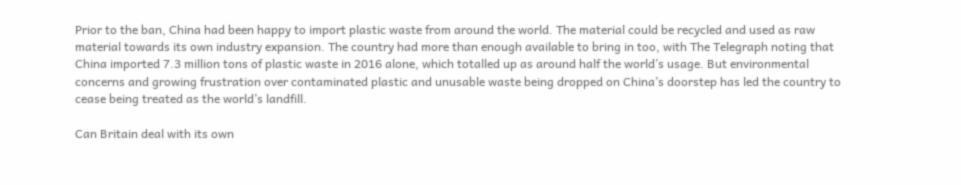Prior to the ban, China had been happy to import plastic waste from around the world. The material could be recycled and used as raw material towards its own industry expansion. The country had more than enough available to bring in too, with The Telegraph noting that China imported 7.3 million tons of plastic waste in 2016 alone, which totalled up as around half the world’s usage. But environmental concerns and growing frustration over contaminated plastic and unusable waste being dropped on China’s doorstep has led the country to cease being treated as the world’s landfill.

Can Britain deal with its own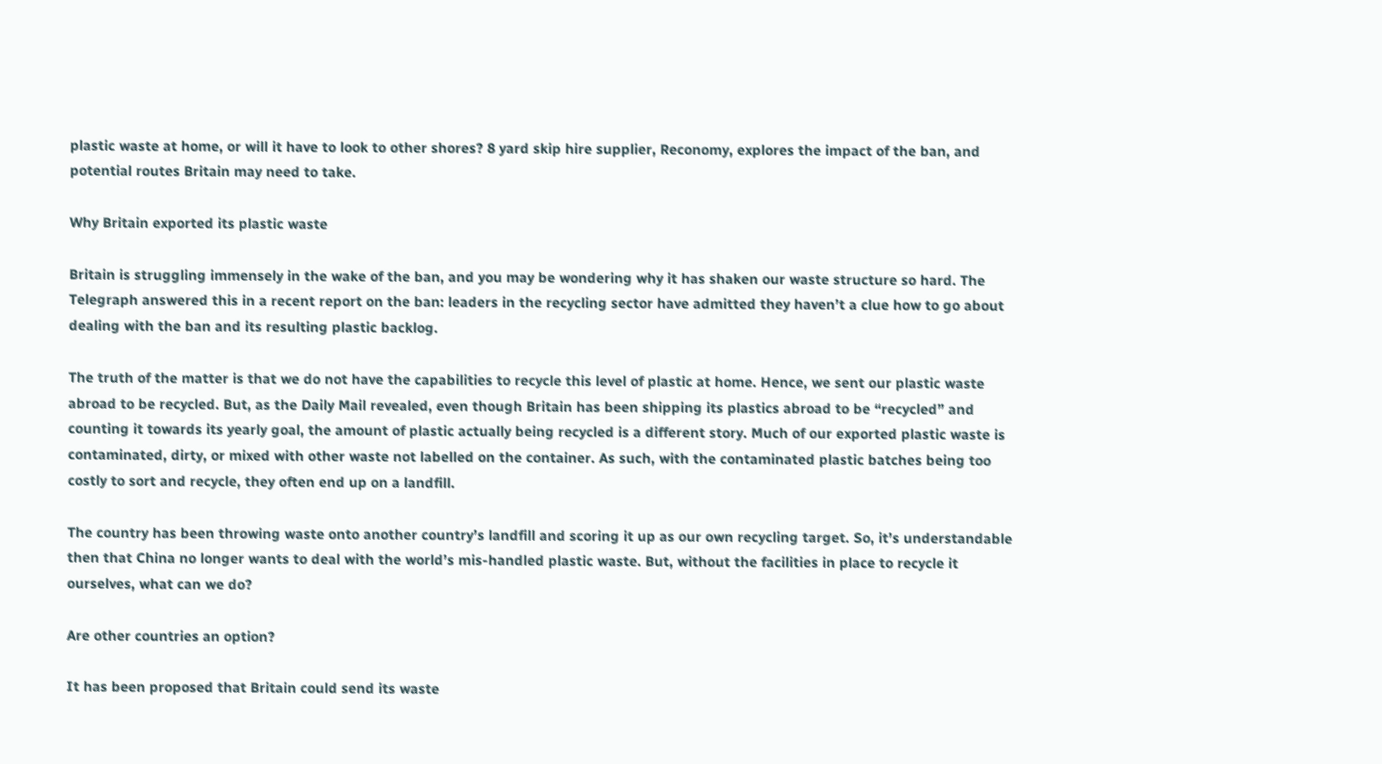plastic waste at home, or will it have to look to other shores? 8 yard skip hire supplier, Reconomy, explores the impact of the ban, and potential routes Britain may need to take.

Why Britain exported its plastic waste

Britain is struggling immensely in the wake of the ban, and you may be wondering why it has shaken our waste structure so hard. The Telegraph answered this in a recent report on the ban: leaders in the recycling sector have admitted they haven’t a clue how to go about dealing with the ban and its resulting plastic backlog.

The truth of the matter is that we do not have the capabilities to recycle this level of plastic at home. Hence, we sent our plastic waste abroad to be recycled. But, as the Daily Mail revealed, even though Britain has been shipping its plastics abroad to be “recycled” and counting it towards its yearly goal, the amount of plastic actually being recycled is a different story. Much of our exported plastic waste is contaminated, dirty, or mixed with other waste not labelled on the container. As such, with the contaminated plastic batches being too costly to sort and recycle, they often end up on a landfill.

The country has been throwing waste onto another country’s landfill and scoring it up as our own recycling target. So, it’s understandable then that China no longer wants to deal with the world’s mis-handled plastic waste. But, without the facilities in place to recycle it ourselves, what can we do?

Are other countries an option?

It has been proposed that Britain could send its waste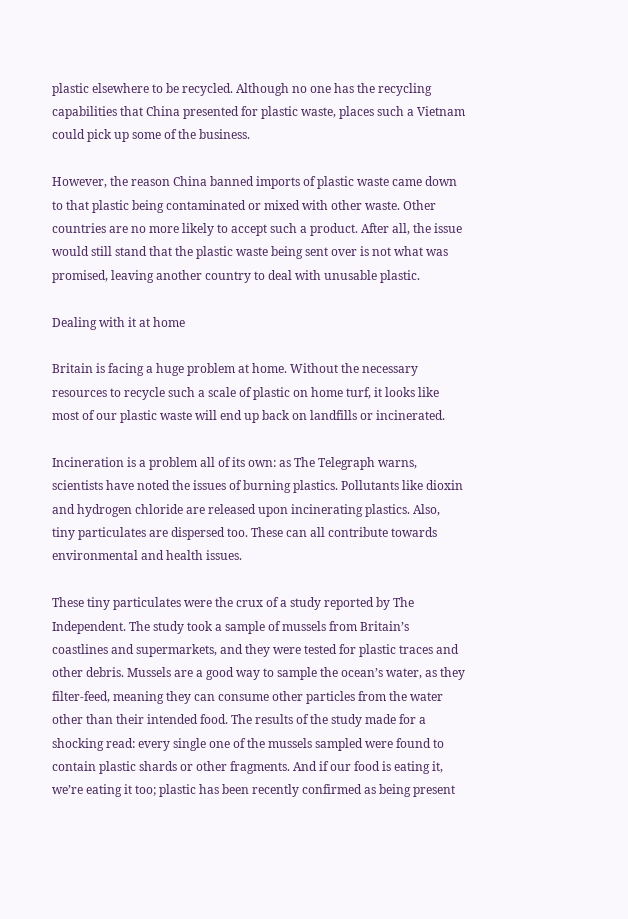plastic elsewhere to be recycled. Although no one has the recycling capabilities that China presented for plastic waste, places such a Vietnam could pick up some of the business.

However, the reason China banned imports of plastic waste came down to that plastic being contaminated or mixed with other waste. Other countries are no more likely to accept such a product. After all, the issue would still stand that the plastic waste being sent over is not what was promised, leaving another country to deal with unusable plastic.

Dealing with it at home

Britain is facing a huge problem at home. Without the necessary resources to recycle such a scale of plastic on home turf, it looks like most of our plastic waste will end up back on landfills or incinerated.

Incineration is a problem all of its own: as The Telegraph warns, scientists have noted the issues of burning plastics. Pollutants like dioxin and hydrogen chloride are released upon incinerating plastics. Also, tiny particulates are dispersed too. These can all contribute towards environmental and health issues.

These tiny particulates were the crux of a study reported by The Independent. The study took a sample of mussels from Britain’s coastlines and supermarkets, and they were tested for plastic traces and other debris. Mussels are a good way to sample the ocean’s water, as they filter-feed, meaning they can consume other particles from the water other than their intended food. The results of the study made for a shocking read: every single one of the mussels sampled were found to contain plastic shards or other fragments. And if our food is eating it, we’re eating it too; plastic has been recently confirmed as being present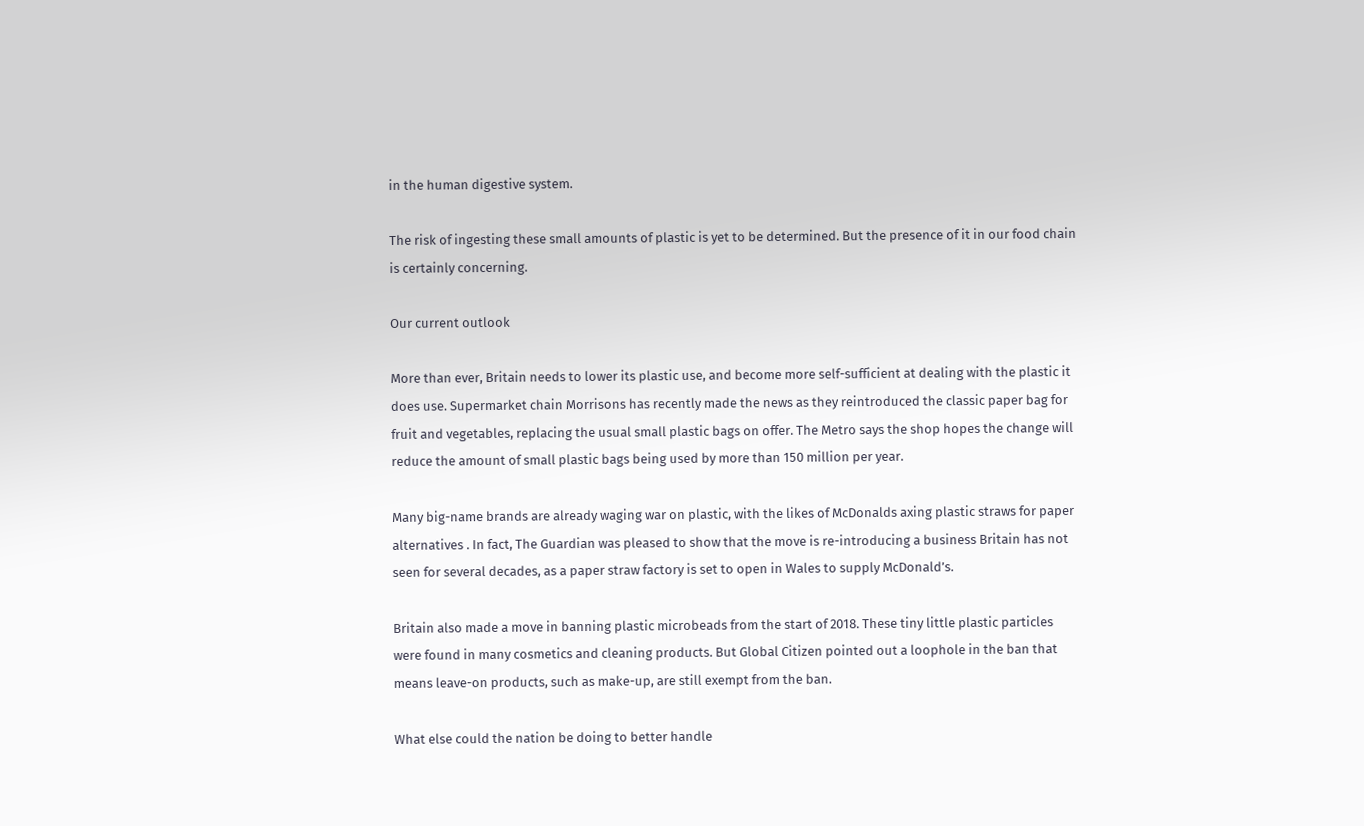in the human digestive system.

The risk of ingesting these small amounts of plastic is yet to be determined. But the presence of it in our food chain is certainly concerning.

Our current outlook

More than ever, Britain needs to lower its plastic use, and become more self-sufficient at dealing with the plastic it does use. Supermarket chain Morrisons has recently made the news as they reintroduced the classic paper bag for fruit and vegetables, replacing the usual small plastic bags on offer. The Metro says the shop hopes the change will reduce the amount of small plastic bags being used by more than 150 million per year.

Many big-name brands are already waging war on plastic, with the likes of McDonalds axing plastic straws for paper alternatives . In fact, The Guardian was pleased to show that the move is re-introducing a business Britain has not seen for several decades, as a paper straw factory is set to open in Wales to supply McDonald’s.

Britain also made a move in banning plastic microbeads from the start of 2018. These tiny little plastic particles were found in many cosmetics and cleaning products. But Global Citizen pointed out a loophole in the ban that means leave-on products, such as make-up, are still exempt from the ban.

What else could the nation be doing to better handle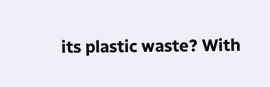its plastic waste? With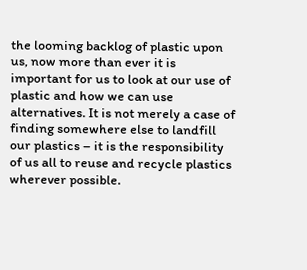the looming backlog of plastic upon us, now more than ever it is important for us to look at our use of plastic and how we can use alternatives. It is not merely a case of finding somewhere else to landfill our plastics – it is the responsibility of us all to reuse and recycle plastics wherever possible.